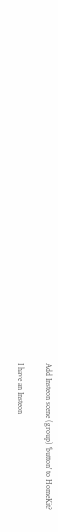Add Insteon scene (group) 'button' to HomeKit?

I have an Insteon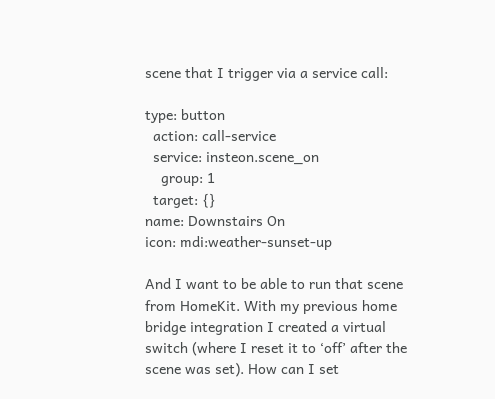scene that I trigger via a service call:

type: button
  action: call-service
  service: insteon.scene_on
    group: 1
  target: {}
name: Downstairs On
icon: mdi:weather-sunset-up

And I want to be able to run that scene from HomeKit. With my previous home bridge integration I created a virtual switch (where I reset it to ‘off’ after the scene was set). How can I set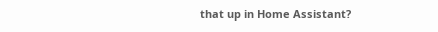that up in Home Assistant?